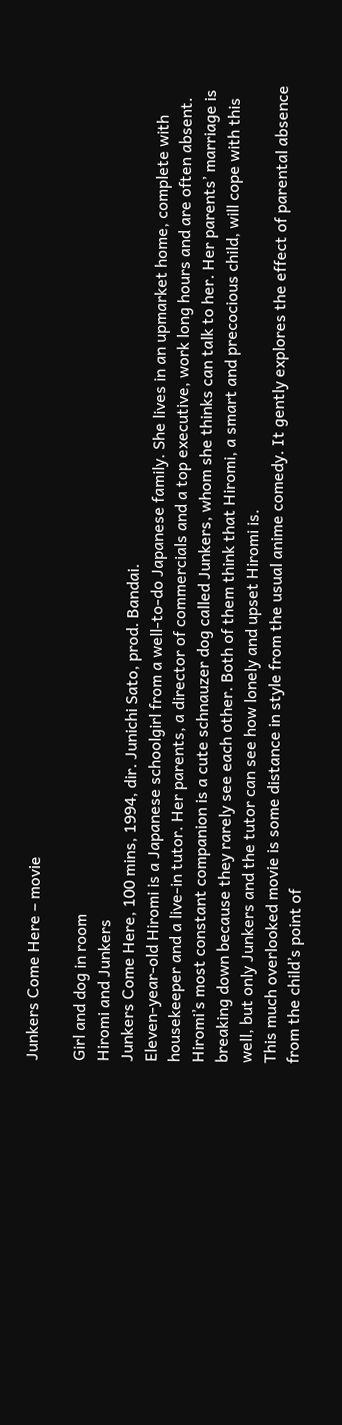Junkers Come Here – movie

Girl and dog in room
Hiromi and Junkers
Junkers Come Here, 100 mins, 1994, dir. Junichi Sato, prod. Bandai.
Eleven-year-old Hiromi is a Japanese schoolgirl from a well-to-do Japanese family. She lives in an upmarket home, complete with housekeeper and a live-in tutor. Her parents, a director of commercials and a top executive, work long hours and are often absent. Hiromi’s most constant companion is a cute schnauzer dog called Junkers, whom she thinks can talk to her. Her parents’ marriage is breaking down because they rarely see each other. Both of them think that Hiromi, a smart and precocious child, will cope with this well, but only Junkers and the tutor can see how lonely and upset Hiromi is.
This much overlooked movie is some distance in style from the usual anime comedy. It gently explores the effect of parental absence from the child’s point of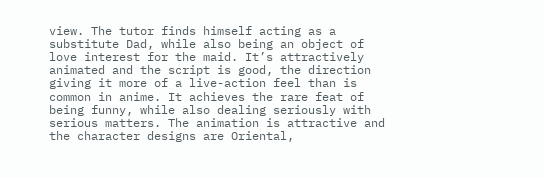view. The tutor finds himself acting as a substitute Dad, while also being an object of love interest for the maid. It’s attractively animated and the script is good, the direction giving it more of a live-action feel than is common in anime. It achieves the rare feat of being funny, while also dealing seriously with serious matters. The animation is attractive and the character designs are Oriental,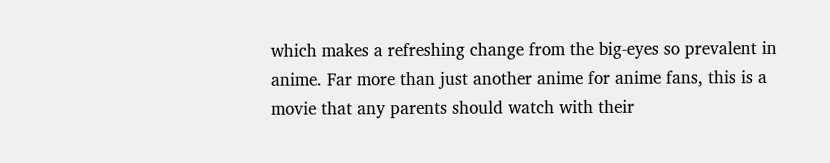which makes a refreshing change from the big-eyes so prevalent in anime. Far more than just another anime for anime fans, this is a movie that any parents should watch with their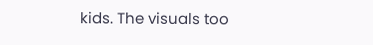kids. The visuals too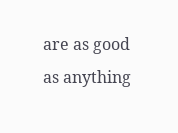are as good as anything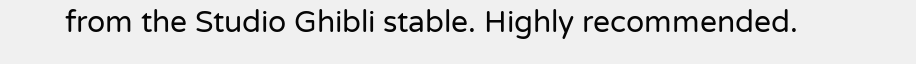from the Studio Ghibli stable. Highly recommended.